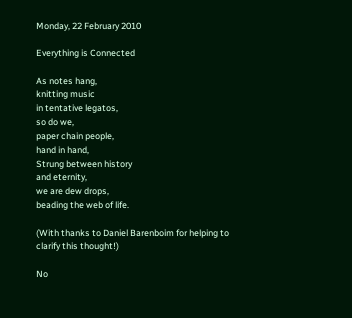Monday, 22 February 2010

Everything is Connected

As notes hang,
knitting music
in tentative legatos,
so do we,
paper chain people,
hand in hand,
Strung between history
and eternity,
we are dew drops,
beading the web of life.

(With thanks to Daniel Barenboim for helping to clarify this thought!)

No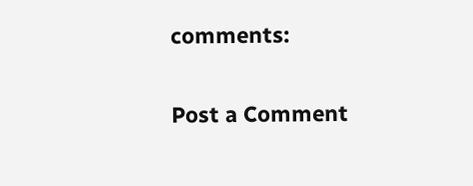comments:

Post a Comment